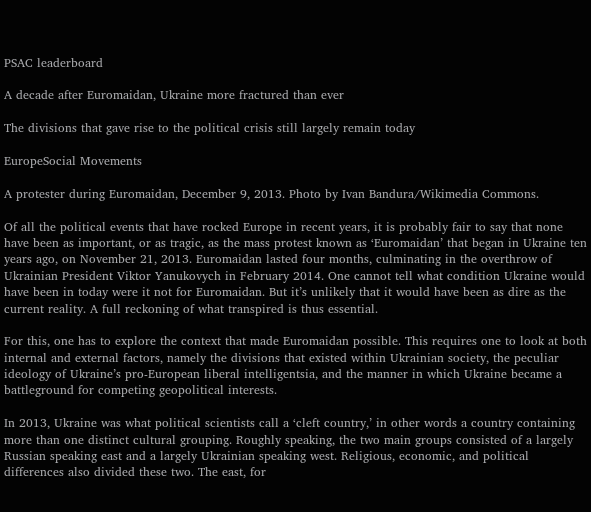PSAC leaderboard

A decade after Euromaidan, Ukraine more fractured than ever

The divisions that gave rise to the political crisis still largely remain today

EuropeSocial Movements

A protester during Euromaidan, December 9, 2013. Photo by Ivan Bandura/Wikimedia Commons.

Of all the political events that have rocked Europe in recent years, it is probably fair to say that none have been as important, or as tragic, as the mass protest known as ‘Euromaidan’ that began in Ukraine ten years ago, on November 21, 2013. Euromaidan lasted four months, culminating in the overthrow of Ukrainian President Viktor Yanukovych in February 2014. One cannot tell what condition Ukraine would have been in today were it not for Euromaidan. But it’s unlikely that it would have been as dire as the current reality. A full reckoning of what transpired is thus essential.

For this, one has to explore the context that made Euromaidan possible. This requires one to look at both internal and external factors, namely the divisions that existed within Ukrainian society, the peculiar ideology of Ukraine’s pro-European liberal intelligentsia, and the manner in which Ukraine became a battleground for competing geopolitical interests.

In 2013, Ukraine was what political scientists call a ‘cleft country,’ in other words a country containing more than one distinct cultural grouping. Roughly speaking, the two main groups consisted of a largely Russian speaking east and a largely Ukrainian speaking west. Religious, economic, and political differences also divided these two. The east, for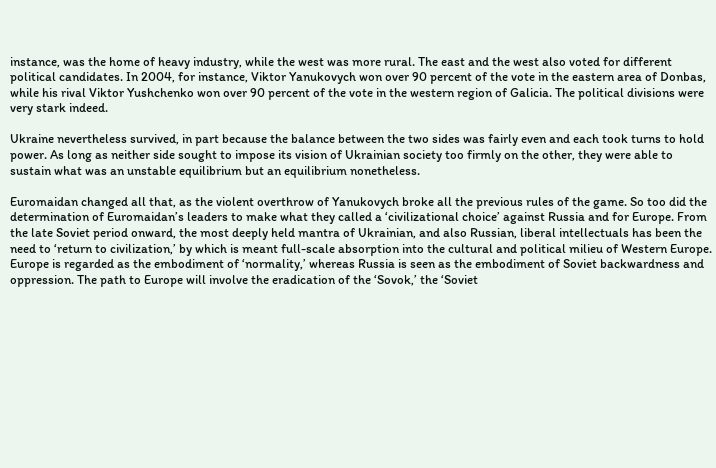instance, was the home of heavy industry, while the west was more rural. The east and the west also voted for different political candidates. In 2004, for instance, Viktor Yanukovych won over 90 percent of the vote in the eastern area of Donbas, while his rival Viktor Yushchenko won over 90 percent of the vote in the western region of Galicia. The political divisions were very stark indeed.

Ukraine nevertheless survived, in part because the balance between the two sides was fairly even and each took turns to hold power. As long as neither side sought to impose its vision of Ukrainian society too firmly on the other, they were able to sustain what was an unstable equilibrium but an equilibrium nonetheless.

Euromaidan changed all that, as the violent overthrow of Yanukovych broke all the previous rules of the game. So too did the determination of Euromaidan’s leaders to make what they called a ‘civilizational choice’ against Russia and for Europe. From the late Soviet period onward, the most deeply held mantra of Ukrainian, and also Russian, liberal intellectuals has been the need to ‘return to civilization,’ by which is meant full-scale absorption into the cultural and political milieu of Western Europe. Europe is regarded as the embodiment of ‘normality,’ whereas Russia is seen as the embodiment of Soviet backwardness and oppression. The path to Europe will involve the eradication of the ‘Sovok,’ the ‘Soviet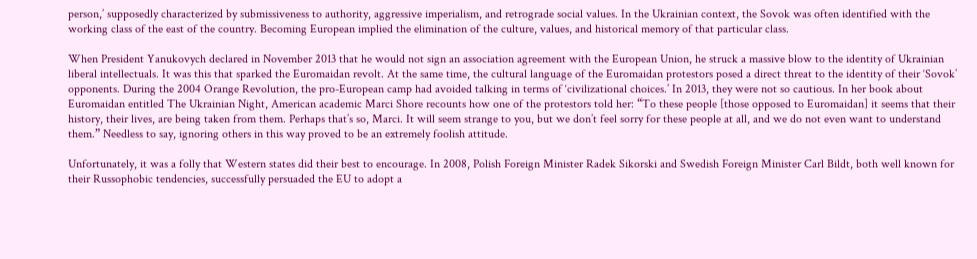person,’ supposedly characterized by submissiveness to authority, aggressive imperialism, and retrograde social values. In the Ukrainian context, the Sovok was often identified with the working class of the east of the country. Becoming European implied the elimination of the culture, values, and historical memory of that particular class.

When President Yanukovych declared in November 2013 that he would not sign an association agreement with the European Union, he struck a massive blow to the identity of Ukrainian liberal intellectuals. It was this that sparked the Euromaidan revolt. At the same time, the cultural language of the Euromaidan protestors posed a direct threat to the identity of their ‘Sovok’ opponents. During the 2004 Orange Revolution, the pro-European camp had avoided talking in terms of ‘civilizational choices.’ In 2013, they were not so cautious. In her book about Euromaidan entitled The Ukrainian Night, American academic Marci Shore recounts how one of the protestors told her: “To these people [those opposed to Euromaidan] it seems that their history, their lives, are being taken from them. Perhaps that’s so, Marci. It will seem strange to you, but we don’t feel sorry for these people at all, and we do not even want to understand them.” Needless to say, ignoring others in this way proved to be an extremely foolish attitude.

Unfortunately, it was a folly that Western states did their best to encourage. In 2008, Polish Foreign Minister Radek Sikorski and Swedish Foreign Minister Carl Bildt, both well known for their Russophobic tendencies, successfully persuaded the EU to adopt a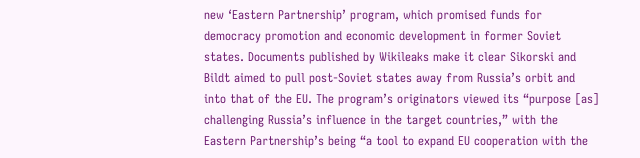new ‘Eastern Partnership’ program, which promised funds for democracy promotion and economic development in former Soviet states. Documents published by Wikileaks make it clear Sikorski and Bildt aimed to pull post-Soviet states away from Russia’s orbit and into that of the EU. The program’s originators viewed its “purpose [as] challenging Russia’s influence in the target countries,” with the Eastern Partnership’s being “a tool to expand EU cooperation with the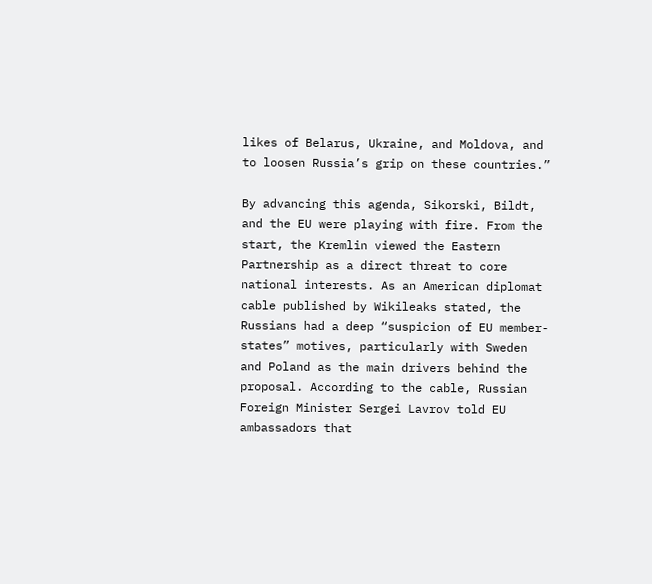likes of Belarus, Ukraine, and Moldova, and to loosen Russia’s grip on these countries.”

By advancing this agenda, Sikorski, Bildt, and the EU were playing with fire. From the start, the Kremlin viewed the Eastern Partnership as a direct threat to core national interests. As an American diplomat cable published by Wikileaks stated, the Russians had a deep “suspicion of EU member-states” motives, particularly with Sweden and Poland as the main drivers behind the proposal. According to the cable, Russian Foreign Minister Sergei Lavrov told EU ambassadors that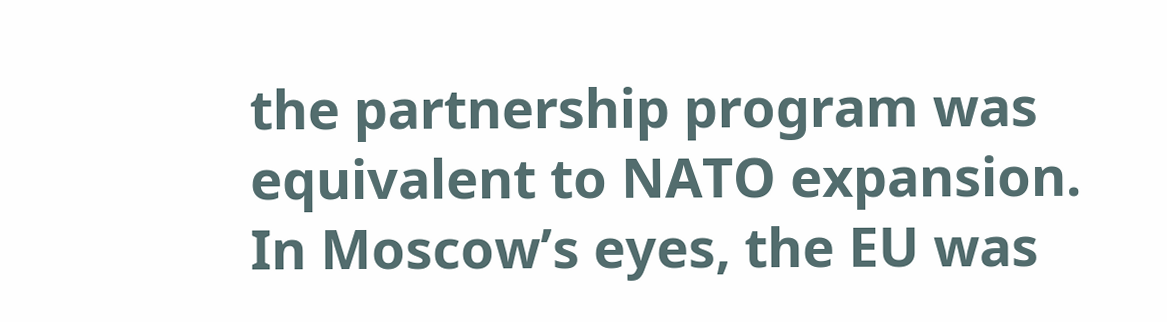the partnership program was equivalent to NATO expansion. In Moscow’s eyes, the EU was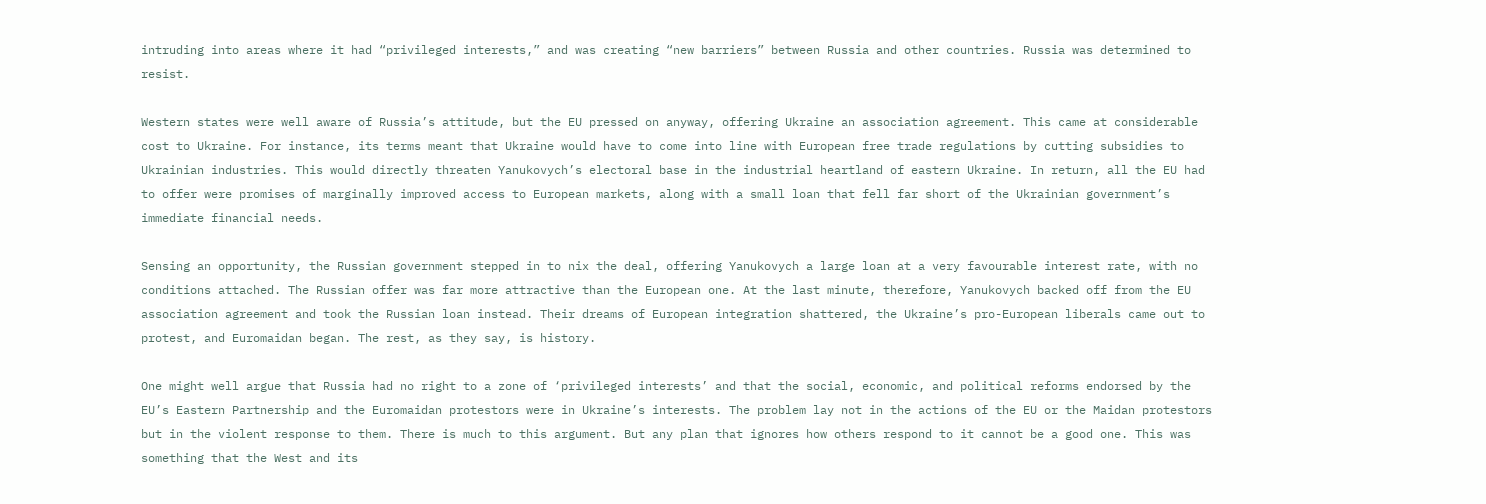intruding into areas where it had “privileged interests,” and was creating “new barriers” between Russia and other countries. Russia was determined to resist.

Western states were well aware of Russia’s attitude, but the EU pressed on anyway, offering Ukraine an association agreement. This came at considerable cost to Ukraine. For instance, its terms meant that Ukraine would have to come into line with European free trade regulations by cutting subsidies to Ukrainian industries. This would directly threaten Yanukovych’s electoral base in the industrial heartland of eastern Ukraine. In return, all the EU had to offer were promises of marginally improved access to European markets, along with a small loan that fell far short of the Ukrainian government’s immediate financial needs.

Sensing an opportunity, the Russian government stepped in to nix the deal, offering Yanukovych a large loan at a very favourable interest rate, with no conditions attached. The Russian offer was far more attractive than the European one. At the last minute, therefore, Yanukovych backed off from the EU association agreement and took the Russian loan instead. Their dreams of European integration shattered, the Ukraine’s pro-European liberals came out to protest, and Euromaidan began. The rest, as they say, is history.

One might well argue that Russia had no right to a zone of ‘privileged interests’ and that the social, economic, and political reforms endorsed by the EU’s Eastern Partnership and the Euromaidan protestors were in Ukraine’s interests. The problem lay not in the actions of the EU or the Maidan protestors but in the violent response to them. There is much to this argument. But any plan that ignores how others respond to it cannot be a good one. This was something that the West and its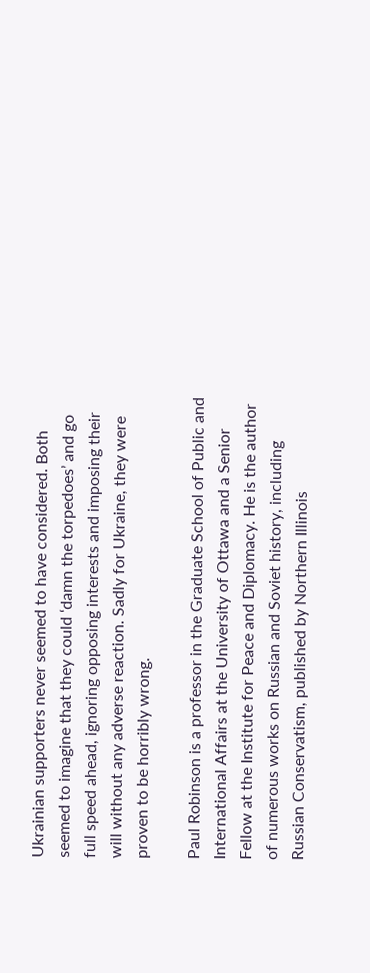Ukrainian supporters never seemed to have considered. Both seemed to imagine that they could ‘damn the torpedoes’ and go full speed ahead, ignoring opposing interests and imposing their will without any adverse reaction. Sadly for Ukraine, they were proven to be horribly wrong.

Paul Robinson is a professor in the Graduate School of Public and International Affairs at the University of Ottawa and a Senior Fellow at the Institute for Peace and Diplomacy. He is the author of numerous works on Russian and Soviet history, including Russian Conservatism, published by Northern Illinois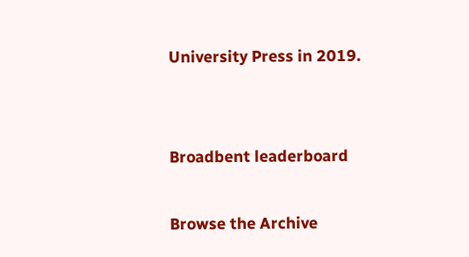University Press in 2019.


Broadbent leaderboard

Browse the Archive